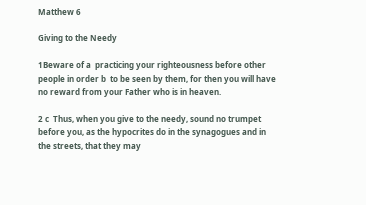Matthew 6

Giving to the Needy

1Beware of a  practicing your righteousness before other people in order b  to be seen by them, for then you will have no reward from your Father who is in heaven.

2 c  Thus, when you give to the needy, sound no trumpet before you, as the hypocrites do in the synagogues and in the streets, that they may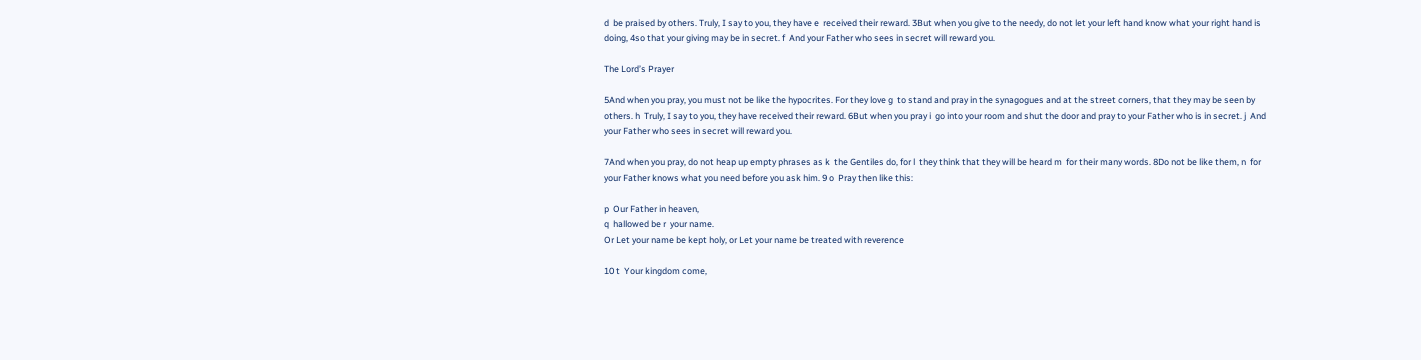d  be praised by others. Truly, I say to you, they have e  received their reward. 3But when you give to the needy, do not let your left hand know what your right hand is doing, 4so that your giving may be in secret. f  And your Father who sees in secret will reward you.

The Lord’s Prayer

5And when you pray, you must not be like the hypocrites. For they love g  to stand and pray in the synagogues and at the street corners, that they may be seen by others. h  Truly, I say to you, they have received their reward. 6But when you pray i  go into your room and shut the door and pray to your Father who is in secret. j  And your Father who sees in secret will reward you.

7And when you pray, do not heap up empty phrases as k  the Gentiles do, for l  they think that they will be heard m  for their many words. 8Do not be like them, n  for your Father knows what you need before you ask him. 9 o  Pray then like this:

p  Our Father in heaven,
q  hallowed be r  your name.
Or Let your name be kept holy, or Let your name be treated with reverence

10 t  Your kingdom come,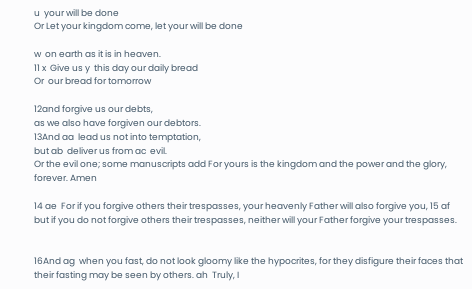u  your will be done
Or Let your kingdom come, let your will be done

w  on earth as it is in heaven.
11 x  Give us y  this day our daily bread
Or  our bread for tomorrow

12and forgive us our debts,
as we also have forgiven our debtors.
13And aa  lead us not into temptation,
but ab  deliver us from ac  evil.
Or the evil one; some manuscripts add For yours is the kingdom and the power and the glory, forever. Amen

14 ae  For if you forgive others their trespasses, your heavenly Father will also forgive you, 15 af  but if you do not forgive others their trespasses, neither will your Father forgive your trespasses.


16And ag  when you fast, do not look gloomy like the hypocrites, for they disfigure their faces that their fasting may be seen by others. ah  Truly, I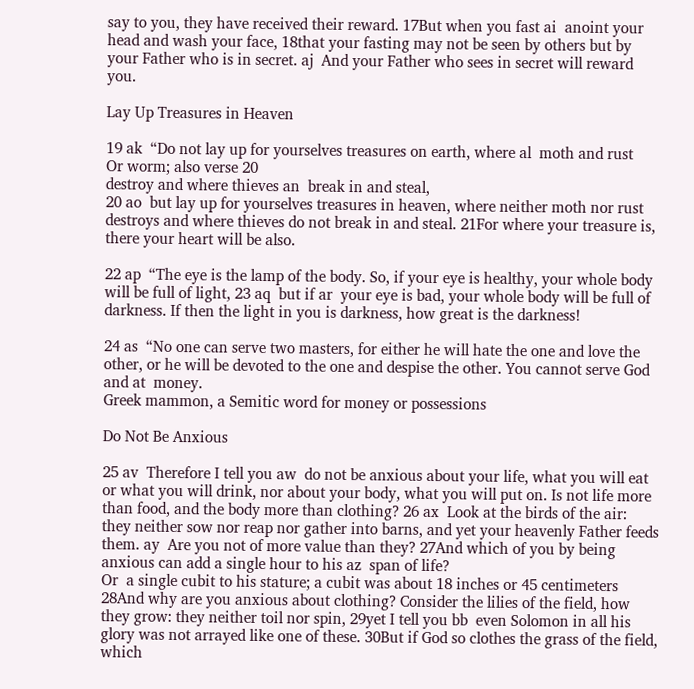say to you, they have received their reward. 17But when you fast ai  anoint your head and wash your face, 18that your fasting may not be seen by others but by your Father who is in secret. aj  And your Father who sees in secret will reward you.

Lay Up Treasures in Heaven

19 ak  “Do not lay up for yourselves treasures on earth, where al  moth and rust
Or worm; also verse 20
destroy and where thieves an  break in and steal,
20 ao  but lay up for yourselves treasures in heaven, where neither moth nor rust destroys and where thieves do not break in and steal. 21For where your treasure is, there your heart will be also.

22 ap  “The eye is the lamp of the body. So, if your eye is healthy, your whole body will be full of light, 23 aq  but if ar  your eye is bad, your whole body will be full of darkness. If then the light in you is darkness, how great is the darkness!

24 as  “No one can serve two masters, for either he will hate the one and love the other, or he will be devoted to the one and despise the other. You cannot serve God and at  money.
Greek mammon, a Semitic word for money or possessions

Do Not Be Anxious

25 av  Therefore I tell you aw  do not be anxious about your life, what you will eat or what you will drink, nor about your body, what you will put on. Is not life more than food, and the body more than clothing? 26 ax  Look at the birds of the air: they neither sow nor reap nor gather into barns, and yet your heavenly Father feeds them. ay  Are you not of more value than they? 27And which of you by being anxious can add a single hour to his az  span of life?
Or  a single cubit to his stature; a cubit was about 18 inches or 45 centimeters
28And why are you anxious about clothing? Consider the lilies of the field, how they grow: they neither toil nor spin, 29yet I tell you bb  even Solomon in all his glory was not arrayed like one of these. 30But if God so clothes the grass of the field, which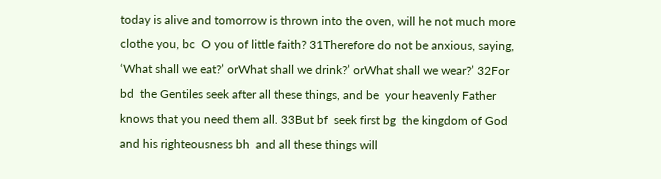today is alive and tomorrow is thrown into the oven, will he not much more clothe you, bc  O you of little faith? 31Therefore do not be anxious, saying, ‘What shall we eat?’ orWhat shall we drink?’ orWhat shall we wear?’ 32For bd  the Gentiles seek after all these things, and be  your heavenly Father knows that you need them all. 33But bf  seek first bg  the kingdom of God and his righteousness bh  and all these things will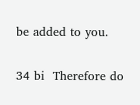be added to you.

34 bi  Therefore do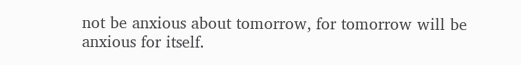not be anxious about tomorrow, for tomorrow will be anxious for itself.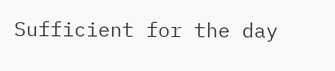Sufficient for the day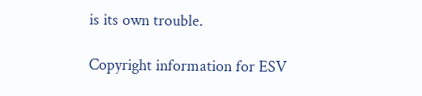is its own trouble.

Copyright information for ESV